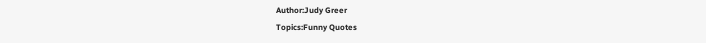Author:Judy Greer
Topics:Funny Quotes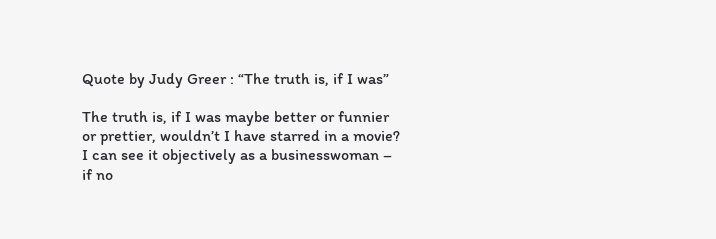Quote by Judy Greer : “The truth is, if I was”

The truth is, if I was maybe better or funnier or prettier, wouldn’t I have starred in a movie? I can see it objectively as a businesswoman – if no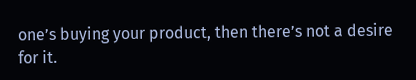one’s buying your product, then there’s not a desire for it.